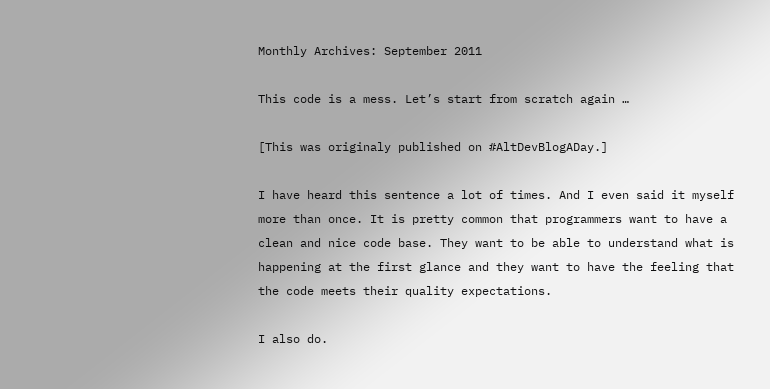Monthly Archives: September 2011

This code is a mess. Let’s start from scratch again …

[This was originaly published on #AltDevBlogADay.]

I have heard this sentence a lot of times. And I even said it myself more than once. It is pretty common that programmers want to have a clean and nice code base. They want to be able to understand what is happening at the first glance and they want to have the feeling that the code meets their quality expectations.

I also do.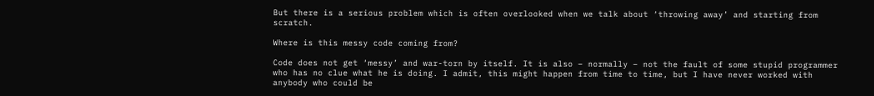But there is a serious problem which is often overlooked when we talk about ‘throwing away’ and starting from scratch.

Where is this messy code coming from?

Code does not get ‘messy’ and war-torn by itself. It is also – normally – not the fault of some stupid programmer who has no clue what he is doing. I admit, this might happen from time to time, but I have never worked with anybody who could be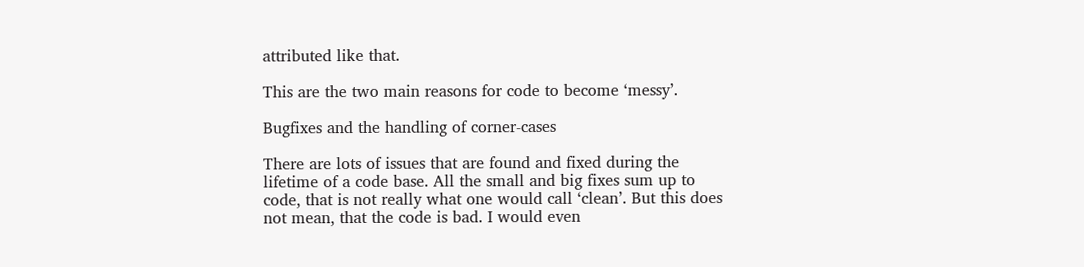attributed like that.

This are the two main reasons for code to become ‘messy’.

Bugfixes and the handling of corner-cases

There are lots of issues that are found and fixed during the lifetime of a code base. All the small and big fixes sum up to code, that is not really what one would call ‘clean’. But this does not mean, that the code is bad. I would even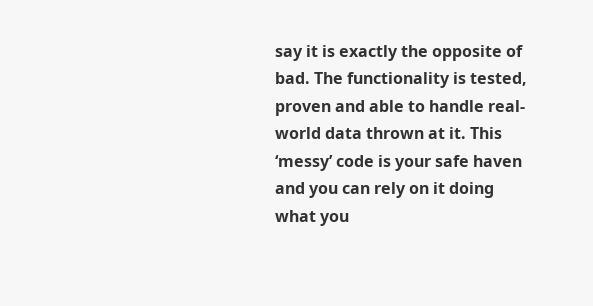say it is exactly the opposite of bad. The functionality is tested, proven and able to handle real-world data thrown at it. This ‘messy’ code is your safe haven and you can rely on it doing what you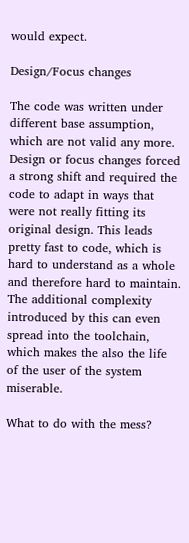would expect.

Design/Focus changes

The code was written under different base assumption, which are not valid any more. Design or focus changes forced a strong shift and required the code to adapt in ways that were not really fitting its original design. This leads pretty fast to code, which is hard to understand as a whole and therefore hard to maintain. The additional complexity introduced by this can even spread into the toolchain, which makes the also the life of the user of the system miserable.

What to do with the mess?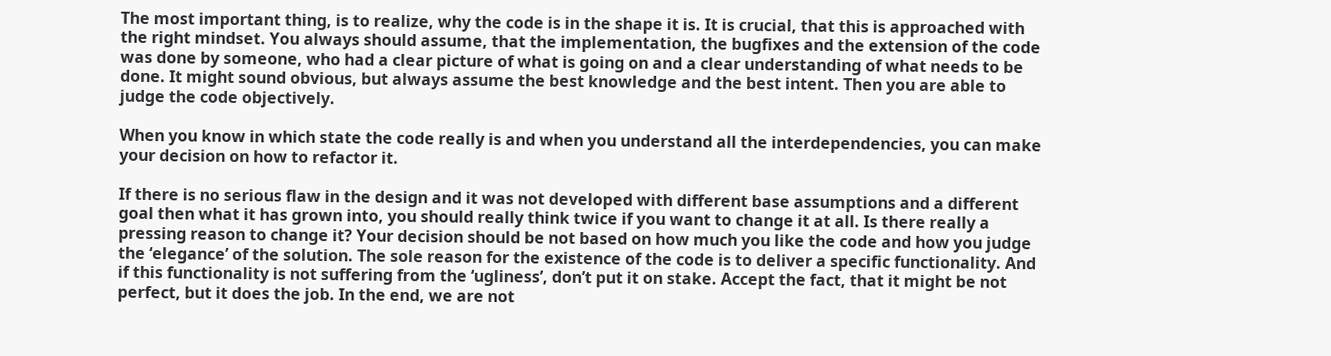The most important thing, is to realize, why the code is in the shape it is. It is crucial, that this is approached with the right mindset. You always should assume, that the implementation, the bugfixes and the extension of the code was done by someone, who had a clear picture of what is going on and a clear understanding of what needs to be done. It might sound obvious, but always assume the best knowledge and the best intent. Then you are able to judge the code objectively.

When you know in which state the code really is and when you understand all the interdependencies, you can make your decision on how to refactor it.

If there is no serious flaw in the design and it was not developed with different base assumptions and a different goal then what it has grown into, you should really think twice if you want to change it at all. Is there really a pressing reason to change it? Your decision should be not based on how much you like the code and how you judge the ‘elegance’ of the solution. The sole reason for the existence of the code is to deliver a specific functionality. And if this functionality is not suffering from the ‘ugliness’, don’t put it on stake. Accept the fact, that it might be not perfect, but it does the job. In the end, we are not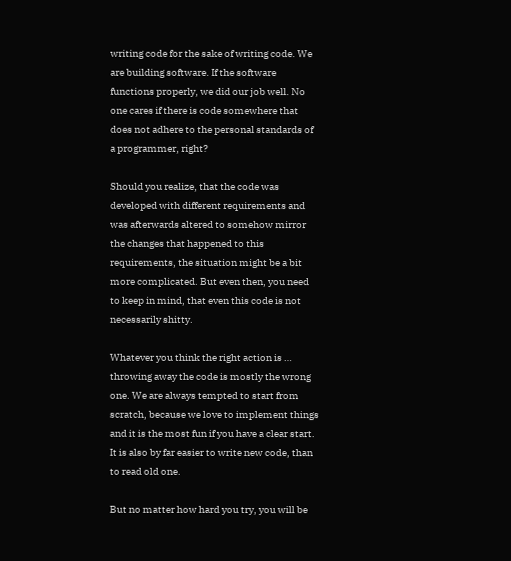writing code for the sake of writing code. We are building software. If the software functions properly, we did our job well. No one cares if there is code somewhere that does not adhere to the personal standards of a programmer, right?

Should you realize, that the code was developed with different requirements and was afterwards altered to somehow mirror the changes that happened to this requirements, the situation might be a bit more complicated. But even then, you need to keep in mind, that even this code is not necessarily shitty.

Whatever you think the right action is … throwing away the code is mostly the wrong one. We are always tempted to start from scratch, because we love to implement things and it is the most fun if you have a clear start. It is also by far easier to write new code, than to read old one.

But no matter how hard you try, you will be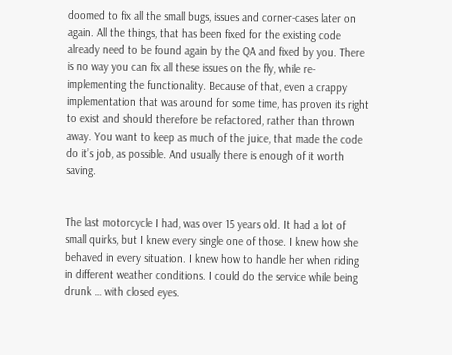doomed to fix all the small bugs, issues and corner-cases later on again. All the things, that has been fixed for the existing code already need to be found again by the QA and fixed by you. There is no way you can fix all these issues on the fly, while re-implementing the functionality. Because of that, even a crappy implementation that was around for some time, has proven its right to exist and should therefore be refactored, rather than thrown away. You want to keep as much of the juice, that made the code do it’s job, as possible. And usually there is enough of it worth saving.


The last motorcycle I had, was over 15 years old. It had a lot of small quirks, but I knew every single one of those. I knew how she behaved in every situation. I knew how to handle her when riding in different weather conditions. I could do the service while being drunk … with closed eyes.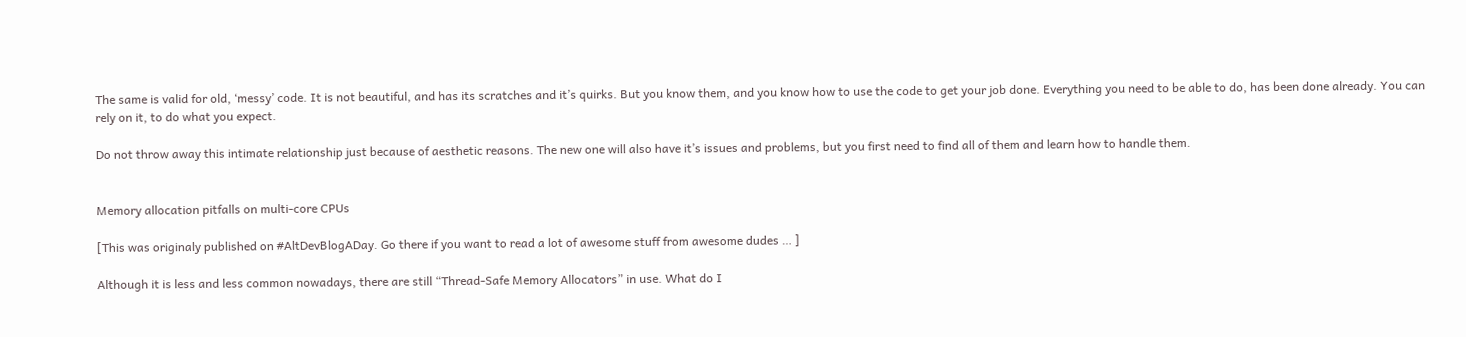The same is valid for old, ‘messy’ code. It is not beautiful, and has its scratches and it’s quirks. But you know them, and you know how to use the code to get your job done. Everything you need to be able to do, has been done already. You can rely on it, to do what you expect.

Do not throw away this intimate relationship just because of aesthetic reasons. The new one will also have it’s issues and problems, but you first need to find all of them and learn how to handle them.


Memory allocation pitfalls on multi-core CPUs

[This was originaly published on #AltDevBlogADay. Go there if you want to read a lot of awesome stuff from awesome dudes … ]

Although it is less and less common nowadays, there are still “Thread-Safe Memory Allocators” in use. What do I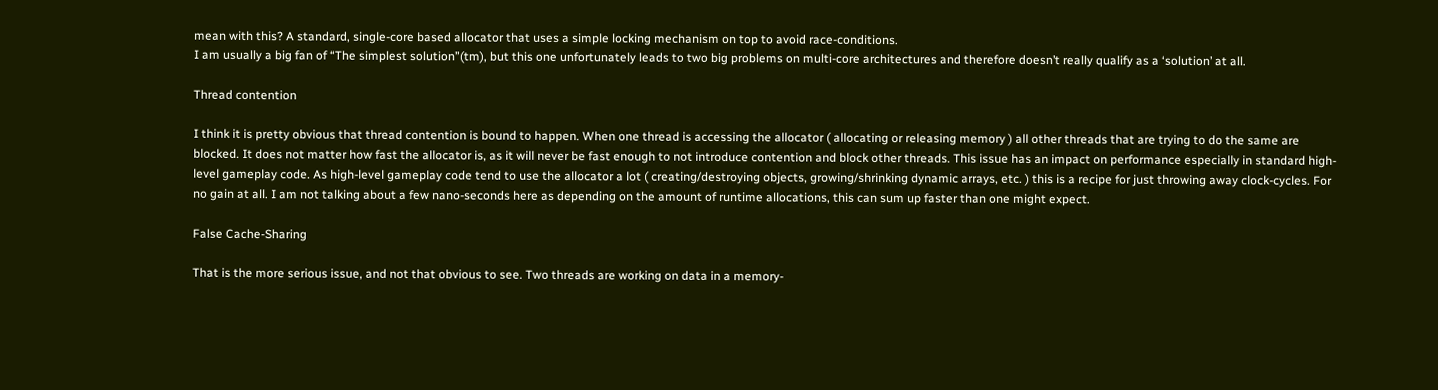mean with this? A standard, single-core based allocator that uses a simple locking mechanism on top to avoid race-conditions.
I am usually a big fan of “The simplest solution”(tm), but this one unfortunately leads to two big problems on multi-core architectures and therefore doesn’t really qualify as a ‘solution’ at all.

Thread contention

I think it is pretty obvious that thread contention is bound to happen. When one thread is accessing the allocator ( allocating or releasing memory ) all other threads that are trying to do the same are blocked. It does not matter how fast the allocator is, as it will never be fast enough to not introduce contention and block other threads. This issue has an impact on performance especially in standard high-level gameplay code. As high-level gameplay code tend to use the allocator a lot ( creating/destroying objects, growing/shrinking dynamic arrays, etc. ) this is a recipe for just throwing away clock-cycles. For no gain at all. I am not talking about a few nano-seconds here as depending on the amount of runtime allocations, this can sum up faster than one might expect.

False Cache-Sharing

That is the more serious issue, and not that obvious to see. Two threads are working on data in a memory-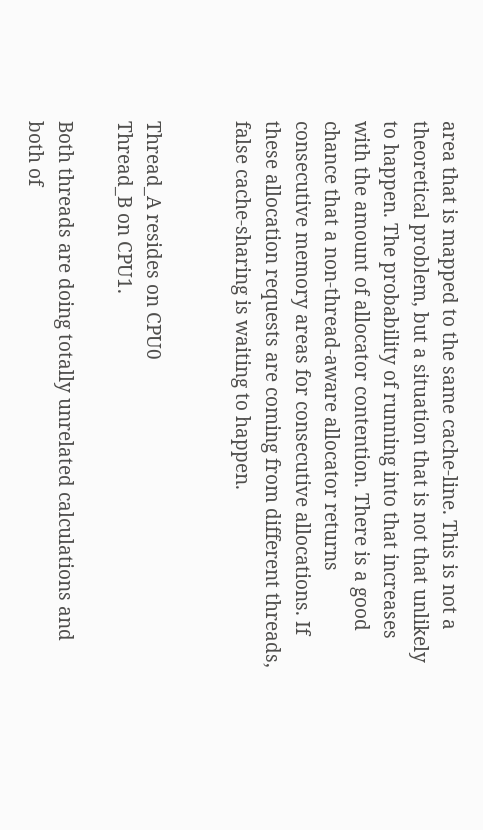area that is mapped to the same cache-line. This is not a theoretical problem, but a situation that is not that unlikely to happen. The probability of running into that increases with the amount of allocator contention. There is a good chance that a non-thread-aware allocator returns consecutive memory areas for consecutive allocations. If these allocation requests are coming from different threads, false cache-sharing is waiting to happen.


Thread_A resides on CPU0
Thread_B on CPU1.

Both threads are doing totally unrelated calculations and both of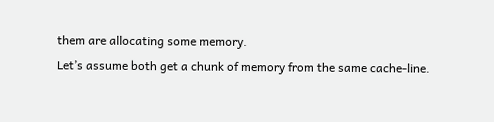them are allocating some memory.
Let’s assume both get a chunk of memory from the same cache-line.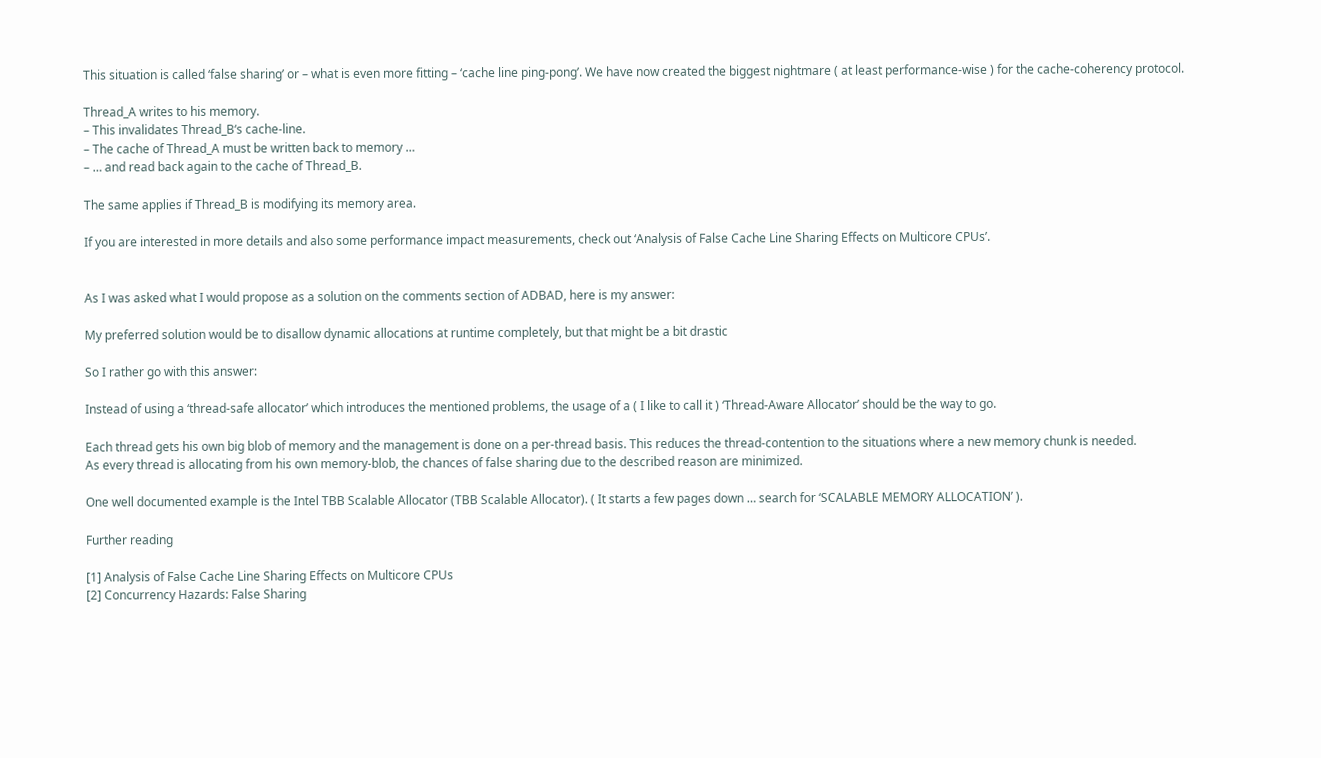This situation is called ‘false sharing’ or – what is even more fitting – ‘cache line ping-pong’. We have now created the biggest nightmare ( at least performance-wise ) for the cache-coherency protocol.

Thread_A writes to his memory.
– This invalidates Thread_B‘s cache-line.
– The cache of Thread_A must be written back to memory …
– … and read back again to the cache of Thread_B.

The same applies if Thread_B is modifying its memory area.

If you are interested in more details and also some performance impact measurements, check out ‘Analysis of False Cache Line Sharing Effects on Multicore CPUs’.


As I was asked what I would propose as a solution on the comments section of ADBAD, here is my answer:

My preferred solution would be to disallow dynamic allocations at runtime completely, but that might be a bit drastic

So I rather go with this answer:

Instead of using a ‘thread-safe allocator’ which introduces the mentioned problems, the usage of a ( I like to call it ) ‘Thread-Aware Allocator’ should be the way to go.

Each thread gets his own big blob of memory and the management is done on a per-thread basis. This reduces the thread-contention to the situations where a new memory chunk is needed.
As every thread is allocating from his own memory-blob, the chances of false sharing due to the described reason are minimized.

One well documented example is the Intel TBB Scalable Allocator (TBB Scalable Allocator). ( It starts a few pages down … search for ‘SCALABLE MEMORY ALLOCATION’ ).

Further reading

[1] Analysis of False Cache Line Sharing Effects on Multicore CPUs
[2] Concurrency Hazards: False Sharing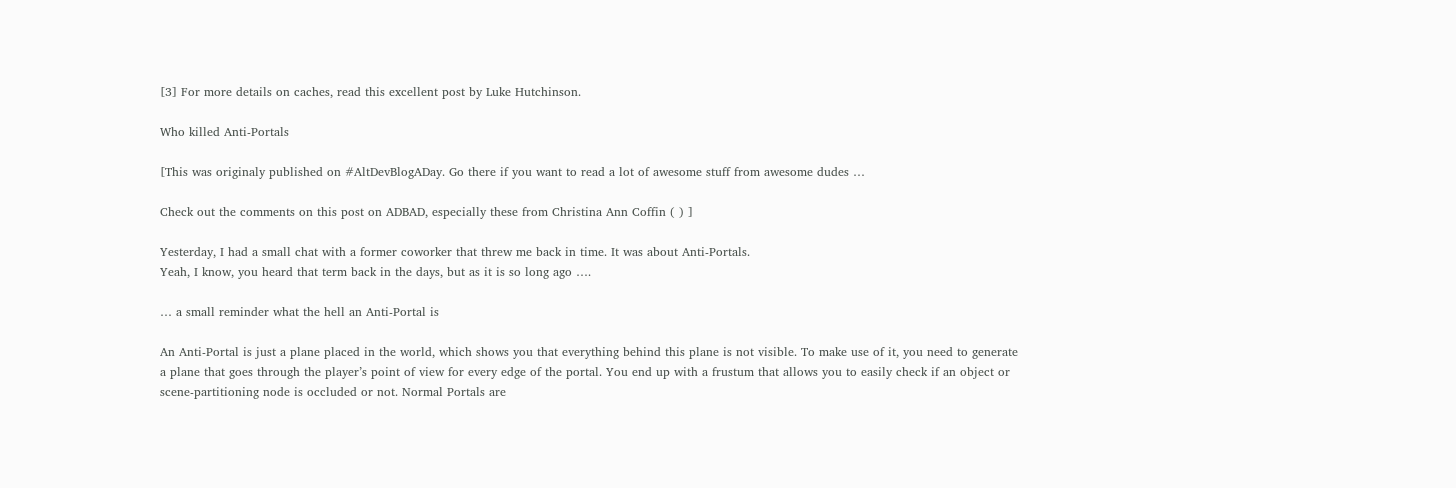[3] For more details on caches, read this excellent post by Luke Hutchinson.

Who killed Anti-Portals

[This was originaly published on #AltDevBlogADay. Go there if you want to read a lot of awesome stuff from awesome dudes …

Check out the comments on this post on ADBAD, especially these from Christina Ann Coffin ( ) ]

Yesterday, I had a small chat with a former coworker that threw me back in time. It was about Anti-Portals.
Yeah, I know, you heard that term back in the days, but as it is so long ago ….

… a small reminder what the hell an Anti-Portal is

An Anti-Portal is just a plane placed in the world, which shows you that everything behind this plane is not visible. To make use of it, you need to generate a plane that goes through the player’s point of view for every edge of the portal. You end up with a frustum that allows you to easily check if an object or scene-partitioning node is occluded or not. Normal Portals are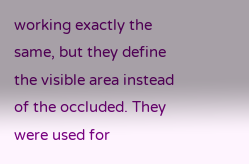working exactly the same, but they define the visible area instead of the occluded. They were used for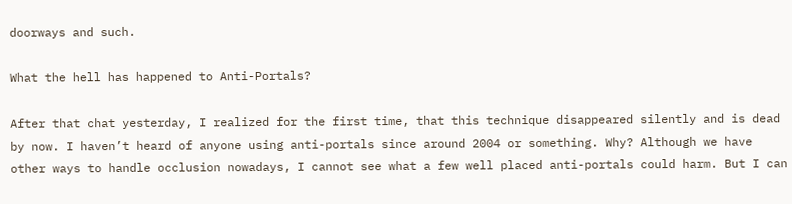doorways and such.

What the hell has happened to Anti-Portals?

After that chat yesterday, I realized for the first time, that this technique disappeared silently and is dead by now. I haven’t heard of anyone using anti-portals since around 2004 or something. Why? Although we have other ways to handle occlusion nowadays, I cannot see what a few well placed anti-portals could harm. But I can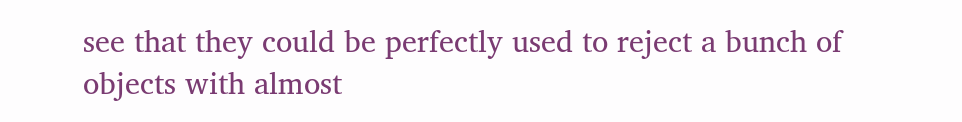see that they could be perfectly used to reject a bunch of objects with almost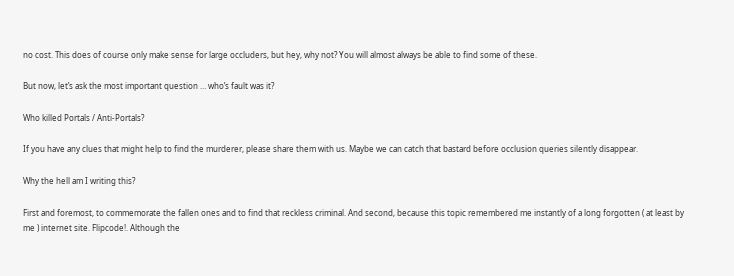no cost. This does of course only make sense for large occluders, but hey, why not? You will almost always be able to find some of these.

But now, let’s ask the most important question … who’s fault was it?

Who killed Portals / Anti-Portals?

If you have any clues that might help to find the murderer, please share them with us. Maybe we can catch that bastard before occlusion queries silently disappear.

Why the hell am I writing this?

First and foremost, to commemorate the fallen ones and to find that reckless criminal. And second, because this topic remembered me instantly of a long forgotten ( at least by me ) internet site. Flipcode!. Although the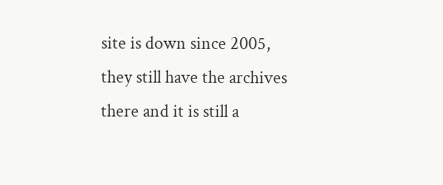site is down since 2005, they still have the archives there and it is still a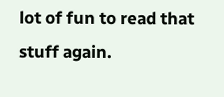lot of fun to read that stuff again.